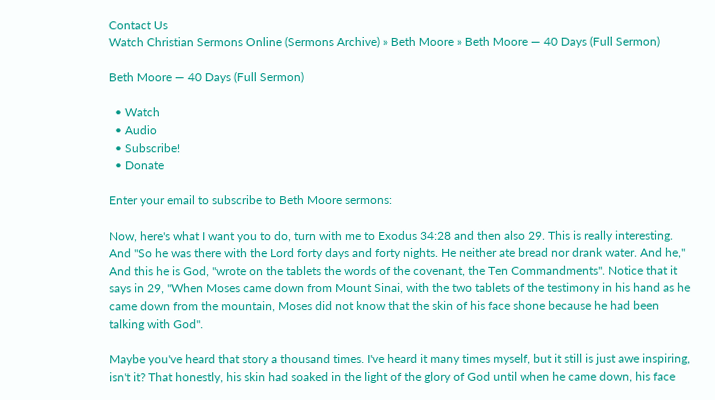Contact Us
Watch Christian Sermons Online (Sermons Archive) » Beth Moore » Beth Moore — 40 Days (Full Sermon)

Beth Moore — 40 Days (Full Sermon)

  • Watch
  • Audio
  • Subscribe!
  • Donate

Enter your email to subscribe to Beth Moore sermons:

Now, here's what I want you to do, turn with me to Exodus 34:28 and then also 29. This is really interesting. And "So he was there with the Lord forty days and forty nights. He neither ate bread nor drank water. And he," And this he is God, "wrote on the tablets the words of the covenant, the Ten Commandments". Notice that it says in 29, "When Moses came down from Mount Sinai, with the two tablets of the testimony in his hand as he came down from the mountain, Moses did not know that the skin of his face shone because he had been talking with God".

Maybe you've heard that story a thousand times. I've heard it many times myself, but it still is just awe inspiring, isn't it? That honestly, his skin had soaked in the light of the glory of God until when he came down, his face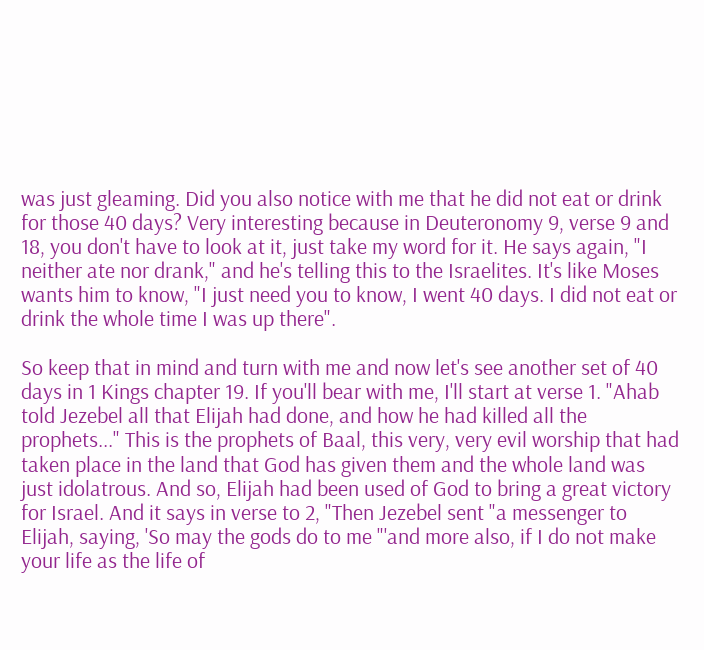was just gleaming. Did you also notice with me that he did not eat or drink for those 40 days? Very interesting because in Deuteronomy 9, verse 9 and 18, you don't have to look at it, just take my word for it. He says again, "I neither ate nor drank," and he's telling this to the Israelites. It's like Moses wants him to know, "I just need you to know, I went 40 days. I did not eat or drink the whole time I was up there".

So keep that in mind and turn with me and now let's see another set of 40 days in 1 Kings chapter 19. If you'll bear with me, I'll start at verse 1. "Ahab told Jezebel all that Elijah had done, and how he had killed all the prophets..." This is the prophets of Baal, this very, very evil worship that had taken place in the land that God has given them and the whole land was just idolatrous. And so, Elijah had been used of God to bring a great victory for Israel. And it says in verse to 2, "Then Jezebel sent "a messenger to Elijah, saying, 'So may the gods do to me "'and more also, if I do not make your life as the life of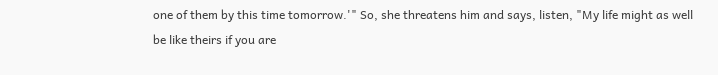one of them by this time tomorrow.'" So, she threatens him and says, listen, "My life might as well be like theirs if you are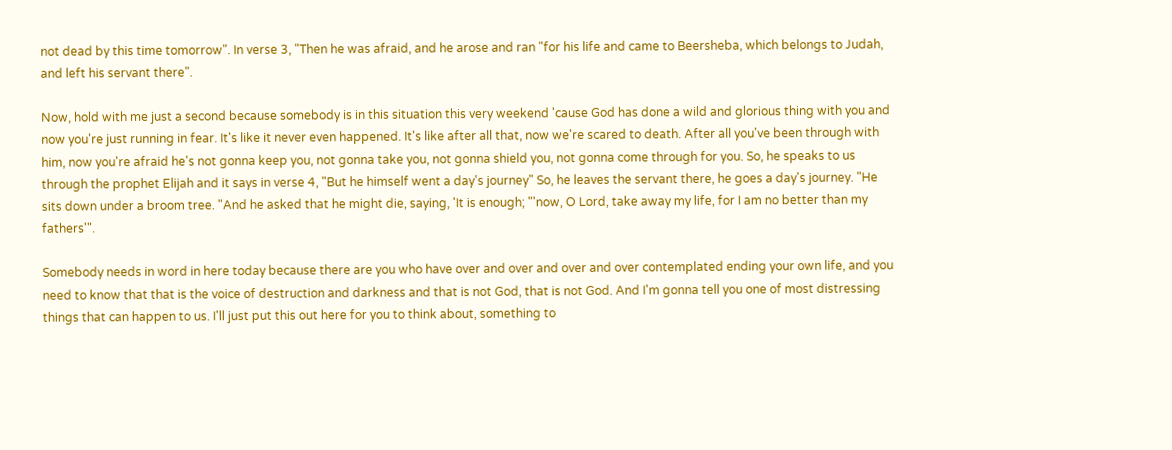not dead by this time tomorrow". In verse 3, "Then he was afraid, and he arose and ran "for his life and came to Beersheba, which belongs to Judah, and left his servant there".

Now, hold with me just a second because somebody is in this situation this very weekend 'cause God has done a wild and glorious thing with you and now you're just running in fear. It's like it never even happened. It's like after all that, now we're scared to death. After all you've been through with him, now you're afraid he's not gonna keep you, not gonna take you, not gonna shield you, not gonna come through for you. So, he speaks to us through the prophet Elijah and it says in verse 4, "But he himself went a day's journey" So, he leaves the servant there, he goes a day's journey. "He sits down under a broom tree. "And he asked that he might die, saying, 'It is enough; "'now, O Lord, take away my life, for I am no better than my fathers'".

Somebody needs in word in here today because there are you who have over and over and over and over contemplated ending your own life, and you need to know that that is the voice of destruction and darkness and that is not God, that is not God. And I'm gonna tell you one of most distressing things that can happen to us. I'll just put this out here for you to think about, something to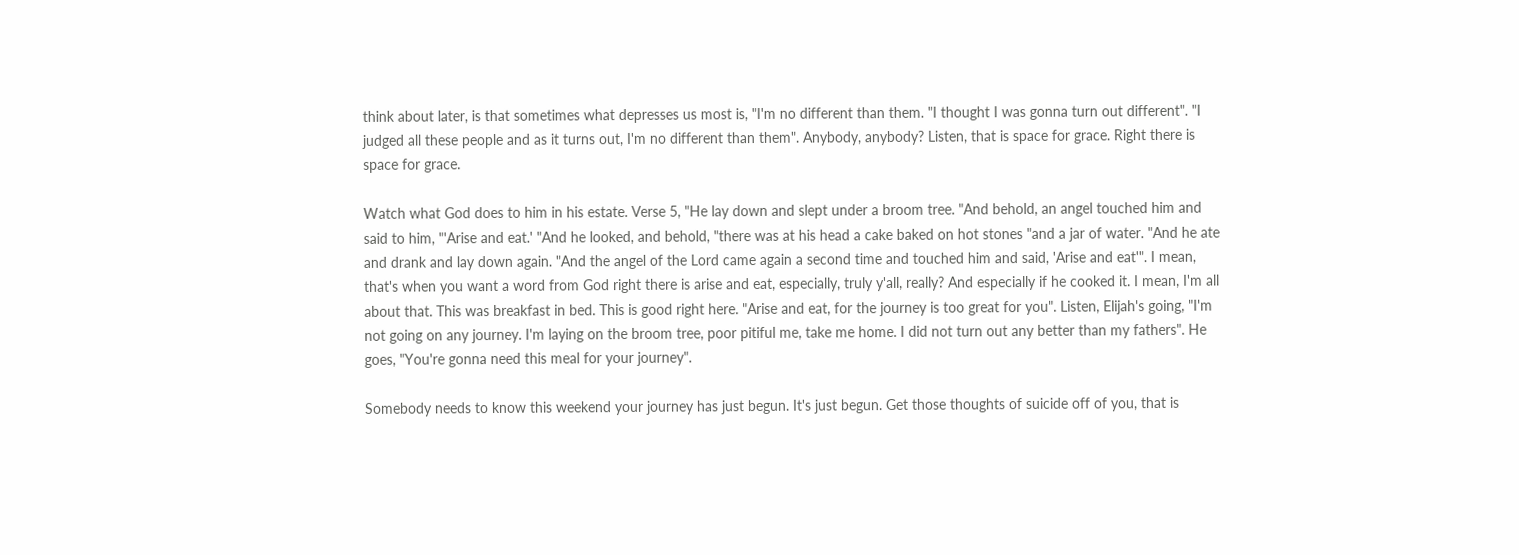think about later, is that sometimes what depresses us most is, "I'm no different than them. "I thought I was gonna turn out different". "I judged all these people and as it turns out, I'm no different than them". Anybody, anybody? Listen, that is space for grace. Right there is space for grace.

Watch what God does to him in his estate. Verse 5, "He lay down and slept under a broom tree. "And behold, an angel touched him and said to him, "'Arise and eat.' "And he looked, and behold, "there was at his head a cake baked on hot stones "and a jar of water. "And he ate and drank and lay down again. "And the angel of the Lord came again a second time and touched him and said, 'Arise and eat'". I mean, that's when you want a word from God right there is arise and eat, especially, truly y'all, really? And especially if he cooked it. I mean, I'm all about that. This was breakfast in bed. This is good right here. "Arise and eat, for the journey is too great for you". Listen, Elijah's going, "I'm not going on any journey. I'm laying on the broom tree, poor pitiful me, take me home. I did not turn out any better than my fathers". He goes, "You're gonna need this meal for your journey".

Somebody needs to know this weekend your journey has just begun. It's just begun. Get those thoughts of suicide off of you, that is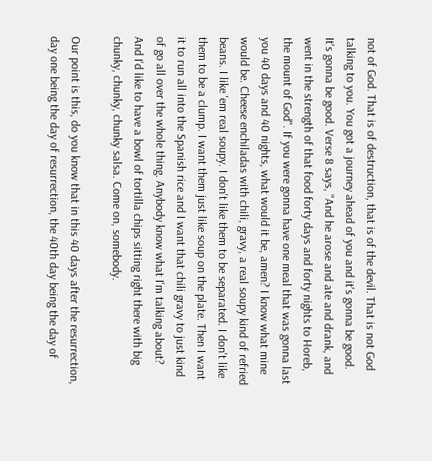not of God. That is of destruction, that is of the devil. That is not God talking to you. You got a journey ahead of you and it's gonna be good. It's gonna be good. Verse 8 says, "And he arose and ate and drank, and went in the strength of that food forty days and forty nights to Horeb, the mount of God". If you were gonna have one meal that was gonna last you 40 days and 40 nights, what would it be, amen? I know what mine would be. Cheese enchiladas with chili, gravy, a real soupy kind of refried beans. I like 'em real soupy. I don't like them to be separated. I don't like them to be a clump. I want them just like soup on the plate. Then I want it to run all into the Spanish rice and I want that chili gravy to just kind of go all over the whole thing. Anybody know what I'm talking about? And I'd like to have a bowl of tortilla chips sitting right there with big chunky, chunky, chunky salsa. Come on, somebody.

Our point is this, do you know that in this 40 days after the resurrection, day one being the day of resurrection, the 40th day being the day of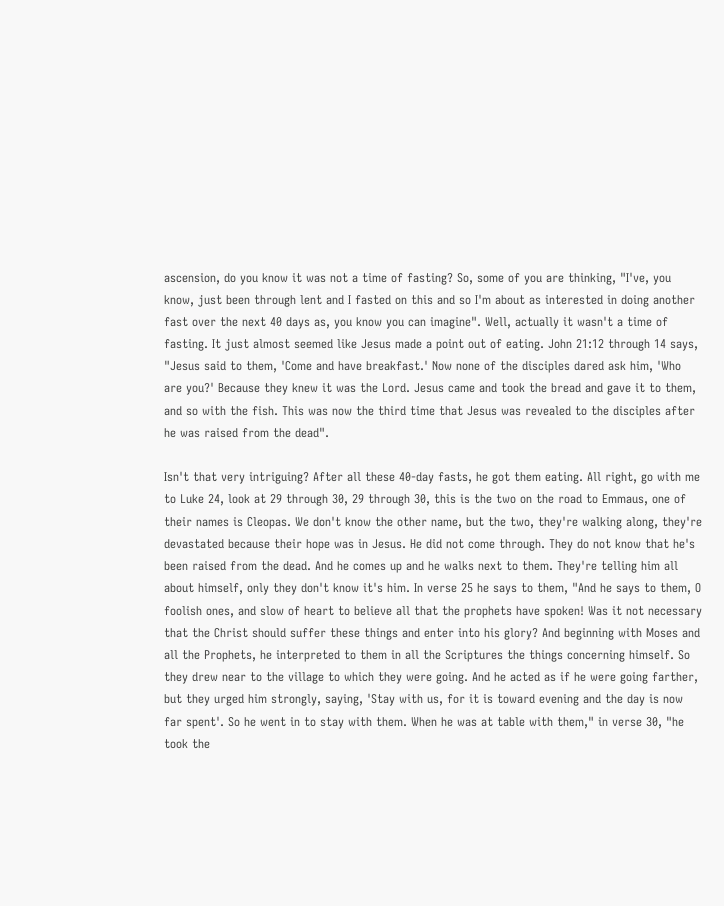ascension, do you know it was not a time of fasting? So, some of you are thinking, "I've, you know, just been through lent and I fasted on this and so I'm about as interested in doing another fast over the next 40 days as, you know you can imagine". Well, actually it wasn't a time of fasting. It just almost seemed like Jesus made a point out of eating. John 21:12 through 14 says, "Jesus said to them, 'Come and have breakfast.' Now none of the disciples dared ask him, 'Who are you?' Because they knew it was the Lord. Jesus came and took the bread and gave it to them, and so with the fish. This was now the third time that Jesus was revealed to the disciples after he was raised from the dead".

Isn't that very intriguing? After all these 40-day fasts, he got them eating. All right, go with me to Luke 24, look at 29 through 30, 29 through 30, this is the two on the road to Emmaus, one of their names is Cleopas. We don't know the other name, but the two, they're walking along, they're devastated because their hope was in Jesus. He did not come through. They do not know that he's been raised from the dead. And he comes up and he walks next to them. They're telling him all about himself, only they don't know it's him. In verse 25 he says to them, "And he says to them, O foolish ones, and slow of heart to believe all that the prophets have spoken! Was it not necessary that the Christ should suffer these things and enter into his glory? And beginning with Moses and all the Prophets, he interpreted to them in all the Scriptures the things concerning himself. So they drew near to the village to which they were going. And he acted as if he were going farther, but they urged him strongly, saying, 'Stay with us, for it is toward evening and the day is now far spent'. So he went in to stay with them. When he was at table with them," in verse 30, "he took the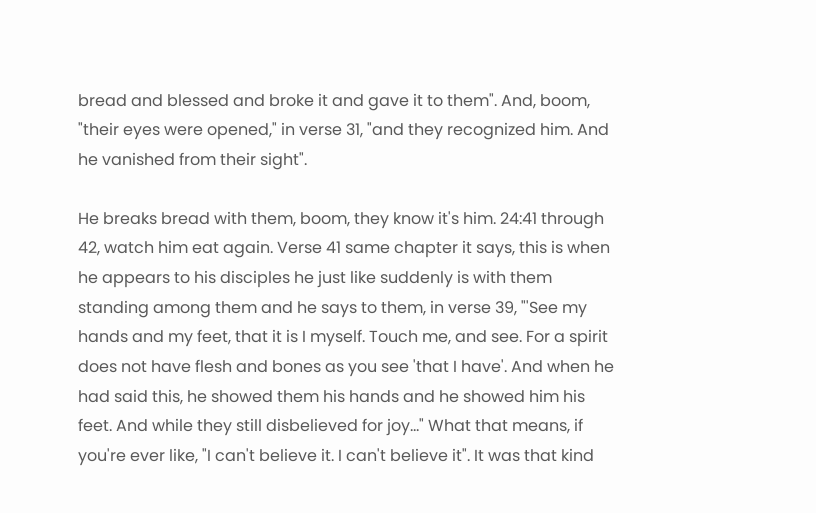bread and blessed and broke it and gave it to them". And, boom, "their eyes were opened," in verse 31, "and they recognized him. And he vanished from their sight".

He breaks bread with them, boom, they know it's him. 24:41 through 42, watch him eat again. Verse 41 same chapter it says, this is when he appears to his disciples he just like suddenly is with them standing among them and he says to them, in verse 39, "'See my hands and my feet, that it is I myself. Touch me, and see. For a spirit does not have flesh and bones as you see 'that I have'. And when he had said this, he showed them his hands and he showed him his feet. And while they still disbelieved for joy..." What that means, if you're ever like, "I can't believe it. I can't believe it". It was that kind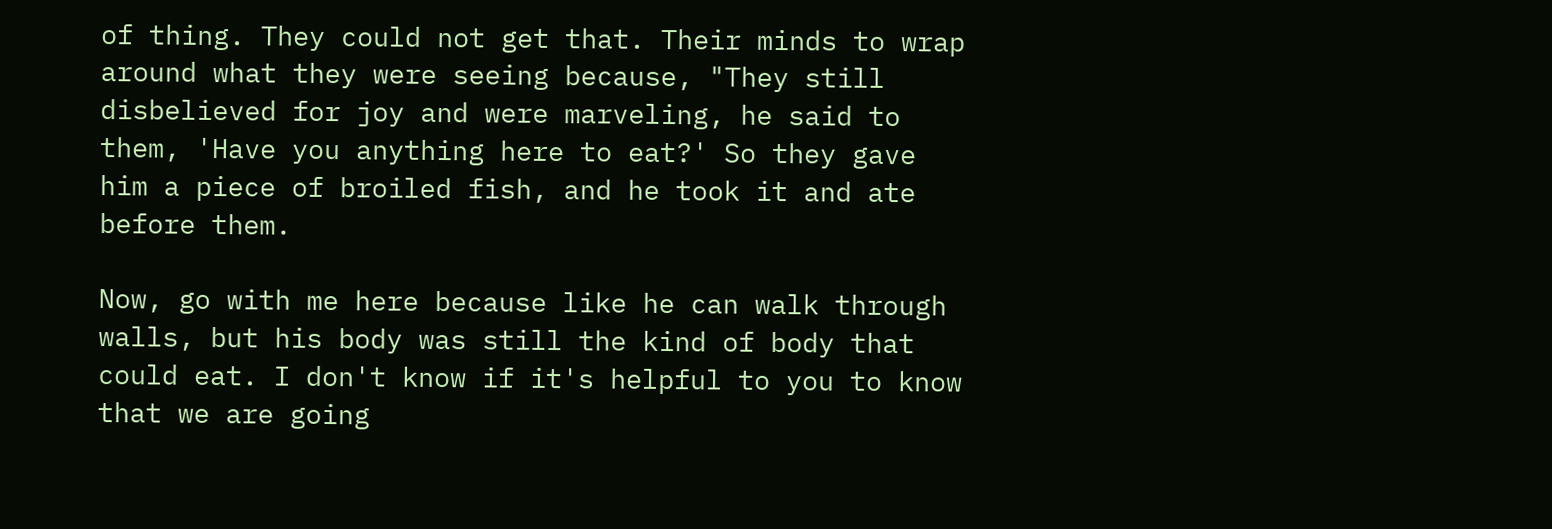of thing. They could not get that. Their minds to wrap around what they were seeing because, "They still disbelieved for joy and were marveling, he said to them, 'Have you anything here to eat?' So they gave him a piece of broiled fish, and he took it and ate before them.

Now, go with me here because like he can walk through walls, but his body was still the kind of body that could eat. I don't know if it's helpful to you to know that we are going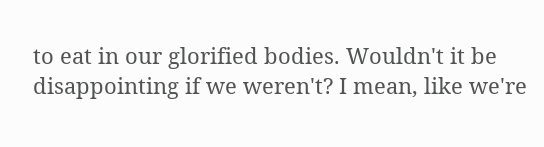to eat in our glorified bodies. Wouldn't it be disappointing if we weren't? I mean, like we're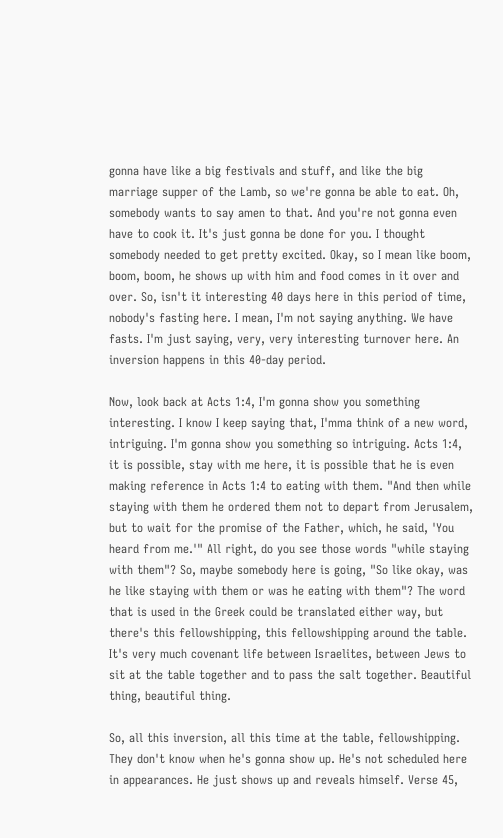gonna have like a big festivals and stuff, and like the big marriage supper of the Lamb, so we're gonna be able to eat. Oh, somebody wants to say amen to that. And you're not gonna even have to cook it. It's just gonna be done for you. I thought somebody needed to get pretty excited. Okay, so I mean like boom, boom, boom, he shows up with him and food comes in it over and over. So, isn't it interesting 40 days here in this period of time, nobody's fasting here. I mean, I'm not saying anything. We have fasts. I'm just saying, very, very interesting turnover here. An inversion happens in this 40-day period.

Now, look back at Acts 1:4, I'm gonna show you something interesting. I know I keep saying that, I'mma think of a new word, intriguing. I'm gonna show you something so intriguing. Acts 1:4, it is possible, stay with me here, it is possible that he is even making reference in Acts 1:4 to eating with them. "And then while staying with them he ordered them not to depart from Jerusalem, but to wait for the promise of the Father, which, he said, 'You heard from me.'" All right, do you see those words "while staying with them"? So, maybe somebody here is going, "So like okay, was he like staying with them or was he eating with them"? The word that is used in the Greek could be translated either way, but there's this fellowshipping, this fellowshipping around the table. It's very much covenant life between Israelites, between Jews to sit at the table together and to pass the salt together. Beautiful thing, beautiful thing.

So, all this inversion, all this time at the table, fellowshipping. They don't know when he's gonna show up. He's not scheduled here in appearances. He just shows up and reveals himself. Verse 45,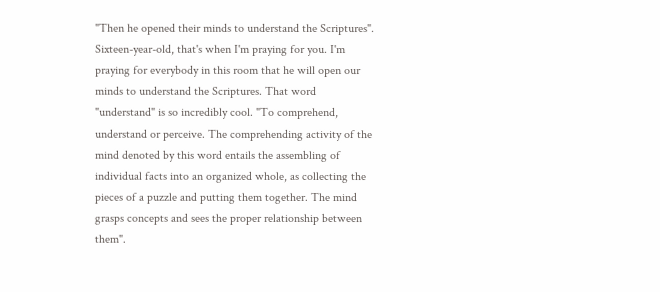"Then he opened their minds to understand the Scriptures". Sixteen-year-old, that's when I'm praying for you. I'm praying for everybody in this room that he will open our minds to understand the Scriptures. That word "understand" is so incredibly cool. "To comprehend, understand or perceive. The comprehending activity of the mind denoted by this word entails the assembling of individual facts into an organized whole, as collecting the pieces of a puzzle and putting them together. The mind grasps concepts and sees the proper relationship between them".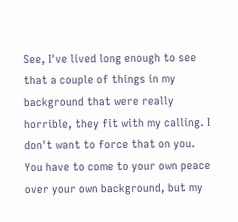See, I've lived long enough to see that a couple of things in my background that were really horrible, they fit with my calling. I don't want to force that on you. You have to come to your own peace over your own background, but my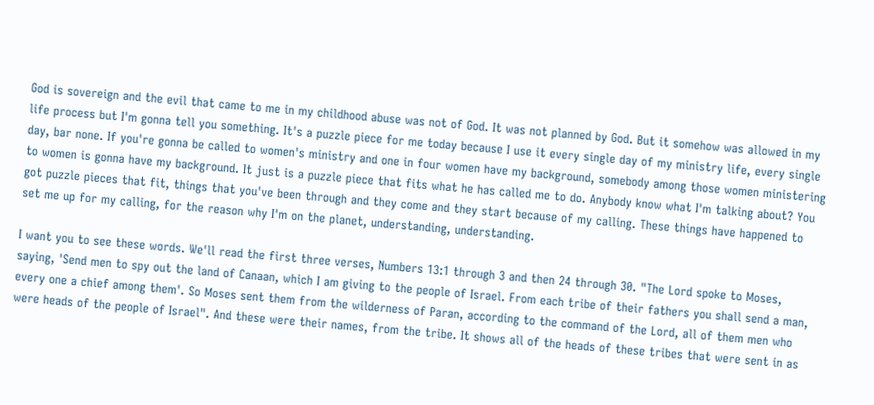God is sovereign and the evil that came to me in my childhood abuse was not of God. It was not planned by God. But it somehow was allowed in my life process but I'm gonna tell you something. It's a puzzle piece for me today because I use it every single day of my ministry life, every single day, bar none. If you're gonna be called to women's ministry and one in four women have my background, somebody among those women ministering to women is gonna have my background. It just is a puzzle piece that fits what he has called me to do. Anybody know what I'm talking about? You got puzzle pieces that fit, things that you've been through and they come and they start because of my calling. These things have happened to set me up for my calling, for the reason why I'm on the planet, understanding, understanding.

I want you to see these words. We'll read the first three verses, Numbers 13:1 through 3 and then 24 through 30. "The Lord spoke to Moses, saying, 'Send men to spy out the land of Canaan, which I am giving to the people of Israel. From each tribe of their fathers you shall send a man, every one a chief among them'. So Moses sent them from the wilderness of Paran, according to the command of the Lord, all of them men who were heads of the people of Israel". And these were their names, from the tribe. It shows all of the heads of these tribes that were sent in as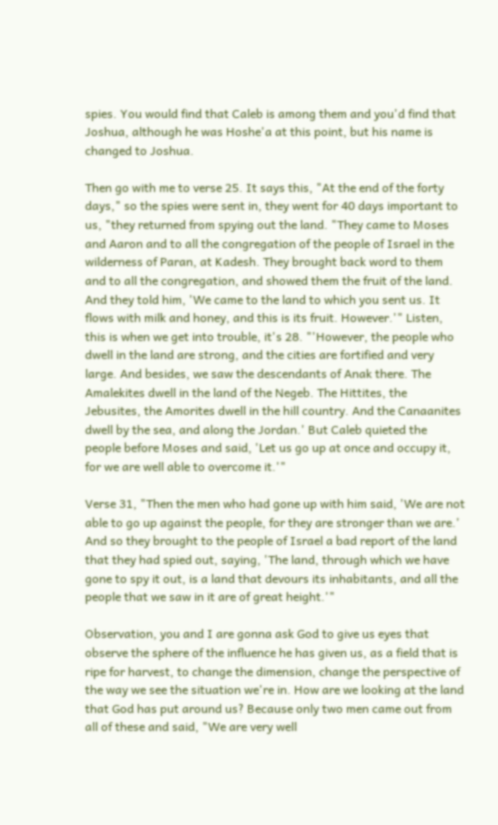spies. You would find that Caleb is among them and you'd find that Joshua, although he was Hoshe'a at this point, but his name is changed to Joshua.

Then go with me to verse 25. It says this, "At the end of the forty days," so the spies were sent in, they went for 40 days important to us, "they returned from spying out the land. "They came to Moses and Aaron and to all the congregation of the people of Israel in the wilderness of Paran, at Kadesh. They brought back word to them and to all the congregation, and showed them the fruit of the land. And they told him, 'We came to the land to which you sent us. It flows with milk and honey, and this is its fruit. However.'" Listen, this is when we get into trouble, it's 28. "'However, the people who dwell in the land are strong, and the cities are fortified and very large. And besides, we saw the descendants of Anak there. The Amalekites dwell in the land of the Negeb. The Hittites, the Jebusites, the Amorites dwell in the hill country. And the Canaanites dwell by the sea, and along the Jordan.' But Caleb quieted the people before Moses and said, 'Let us go up at once and occupy it, for we are well able to overcome it.'"

Verse 31, "Then the men who had gone up with him said, 'We are not able to go up against the people, for they are stronger than we are.' And so they brought to the people of Israel a bad report of the land that they had spied out, saying, 'The land, through which we have gone to spy it out, is a land that devours its inhabitants, and all the people that we saw in it are of great height.'"

Observation, you and I are gonna ask God to give us eyes that observe the sphere of the influence he has given us, as a field that is ripe for harvest, to change the dimension, change the perspective of the way we see the situation we're in. How are we looking at the land that God has put around us? Because only two men came out from all of these and said, "We are very well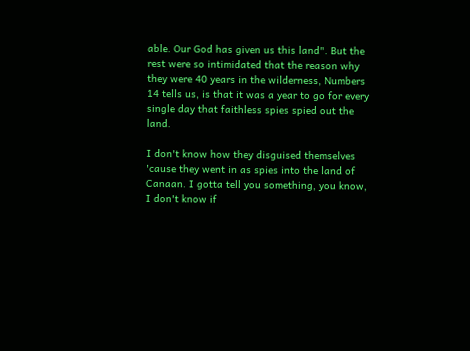able. Our God has given us this land". But the rest were so intimidated that the reason why they were 40 years in the wilderness, Numbers 14 tells us, is that it was a year to go for every single day that faithless spies spied out the land.

I don't know how they disguised themselves 'cause they went in as spies into the land of Canaan. I gotta tell you something, you know, I don't know if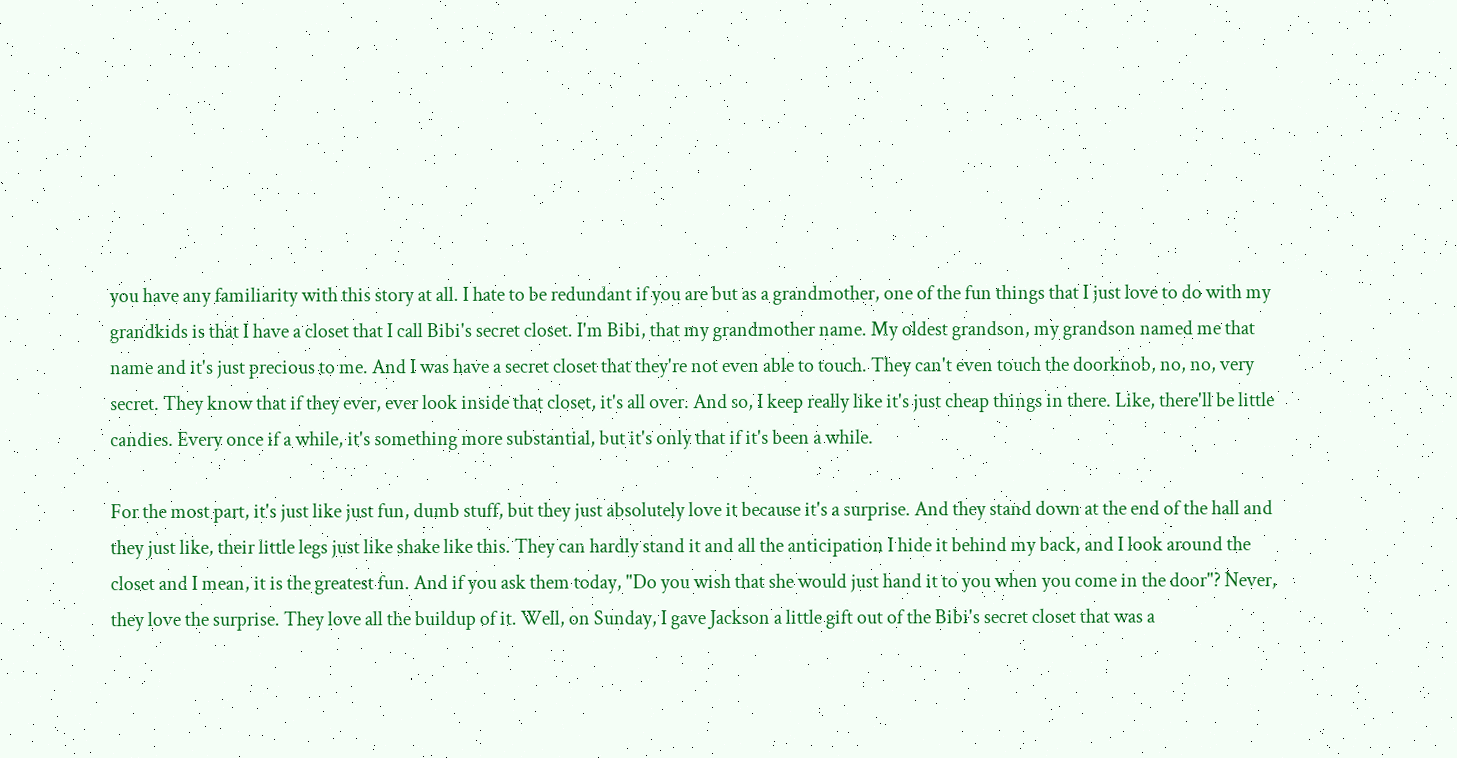you have any familiarity with this story at all. I hate to be redundant if you are but as a grandmother, one of the fun things that I just love to do with my grandkids is that I have a closet that I call Bibi's secret closet. I'm Bibi, that my grandmother name. My oldest grandson, my grandson named me that name and it's just precious to me. And I was have a secret closet that they're not even able to touch. They can't even touch the doorknob, no, no, very secret. They know that if they ever, ever look inside that closet, it's all over. And so, I keep really like it's just cheap things in there. Like, there'll be little candies. Every once if a while, it's something more substantial, but it's only that if it's been a while.

For the most part, it's just like just fun, dumb stuff, but they just absolutely love it because it's a surprise. And they stand down at the end of the hall and they just like, their little legs just like shake like this. They can hardly stand it and all the anticipation I hide it behind my back, and I look around the closet and I mean, it is the greatest fun. And if you ask them today, "Do you wish that she would just hand it to you when you come in the door"? Never, they love the surprise. They love all the buildup of it. Well, on Sunday, I gave Jackson a little gift out of the Bibi's secret closet that was a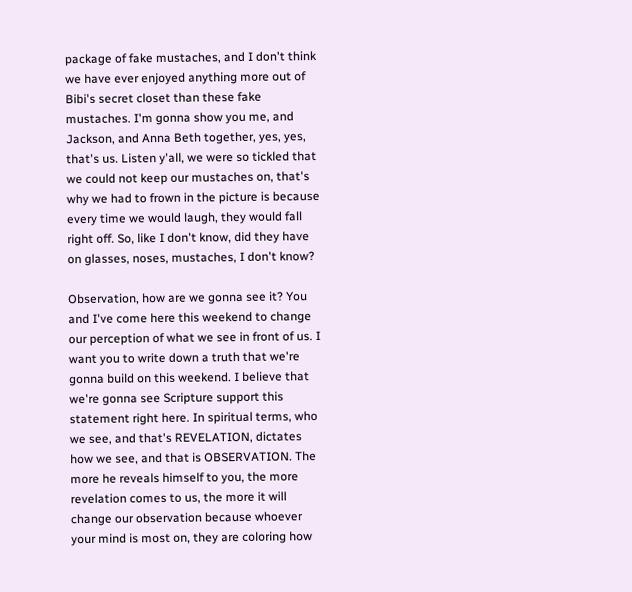package of fake mustaches, and I don't think we have ever enjoyed anything more out of Bibi's secret closet than these fake mustaches. I'm gonna show you me, and Jackson, and Anna Beth together, yes, yes, that's us. Listen y'all, we were so tickled that we could not keep our mustaches on, that's why we had to frown in the picture is because every time we would laugh, they would fall right off. So, like I don't know, did they have on glasses, noses, mustaches, I don't know?

Observation, how are we gonna see it? You and I've come here this weekend to change our perception of what we see in front of us. I want you to write down a truth that we're gonna build on this weekend. I believe that we're gonna see Scripture support this statement right here. In spiritual terms, who we see, and that's REVELATION, dictates how we see, and that is OBSERVATION. The more he reveals himself to you, the more revelation comes to us, the more it will change our observation because whoever your mind is most on, they are coloring how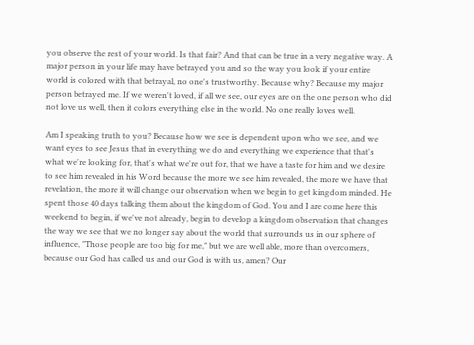you observe the rest of your world. Is that fair? And that can be true in a very negative way. A major person in your life may have betrayed you and so the way you look if your entire world is colored with that betrayal, no one's trustworthy. Because why? Because my major person betrayed me. If we weren't loved, if all we see, our eyes are on the one person who did not love us well, then it colors everything else in the world. No one really loves well.

Am I speaking truth to you? Because how we see is dependent upon who we see, and we want eyes to see Jesus that in everything we do and everything we experience that that's what we're looking for, that's what we're out for, that we have a taste for him and we desire to see him revealed in his Word because the more we see him revealed, the more we have that revelation, the more it will change our observation when we begin to get kingdom minded. He spent those 40 days talking them about the kingdom of God. You and I are come here this weekend to begin, if we've not already, begin to develop a kingdom observation that changes the way we see that we no longer say about the world that surrounds us in our sphere of influence, "Those people are too big for me," but we are well able, more than overcomers, because our God has called us and our God is with us, amen? Our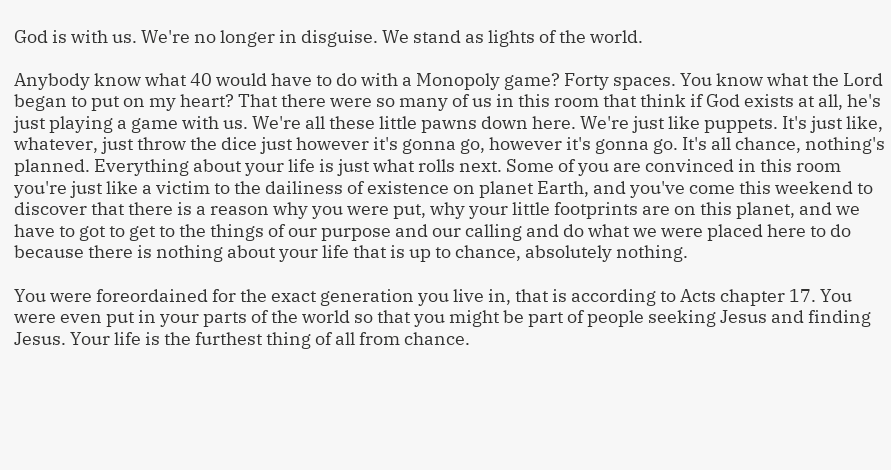God is with us. We're no longer in disguise. We stand as lights of the world.

Anybody know what 40 would have to do with a Monopoly game? Forty spaces. You know what the Lord began to put on my heart? That there were so many of us in this room that think if God exists at all, he's just playing a game with us. We're all these little pawns down here. We're just like puppets. It's just like, whatever, just throw the dice just however it's gonna go, however it's gonna go. It's all chance, nothing's planned. Everything about your life is just what rolls next. Some of you are convinced in this room you're just like a victim to the dailiness of existence on planet Earth, and you've come this weekend to discover that there is a reason why you were put, why your little footprints are on this planet, and we have to got to get to the things of our purpose and our calling and do what we were placed here to do because there is nothing about your life that is up to chance, absolutely nothing.

You were foreordained for the exact generation you live in, that is according to Acts chapter 17. You were even put in your parts of the world so that you might be part of people seeking Jesus and finding Jesus. Your life is the furthest thing of all from chance.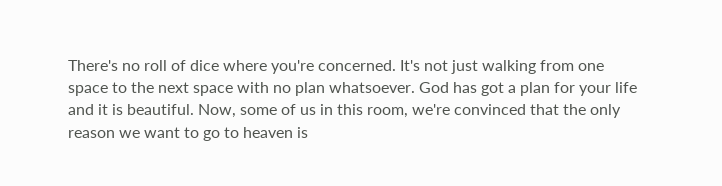There's no roll of dice where you're concerned. It's not just walking from one space to the next space with no plan whatsoever. God has got a plan for your life and it is beautiful. Now, some of us in this room, we're convinced that the only reason we want to go to heaven is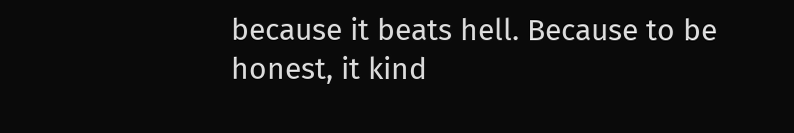because it beats hell. Because to be honest, it kind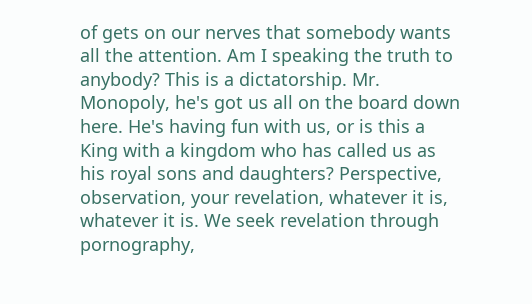of gets on our nerves that somebody wants all the attention. Am I speaking the truth to anybody? This is a dictatorship. Mr. Monopoly, he's got us all on the board down here. He's having fun with us, or is this a King with a kingdom who has called us as his royal sons and daughters? Perspective, observation, your revelation, whatever it is, whatever it is. We seek revelation through pornography,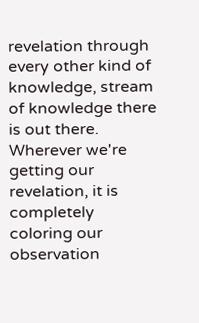revelation through every other kind of knowledge, stream of knowledge there is out there. Wherever we're getting our revelation, it is completely coloring our observation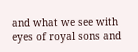and what we see with eyes of royal sons and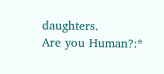daughters.
Are you Human?:*